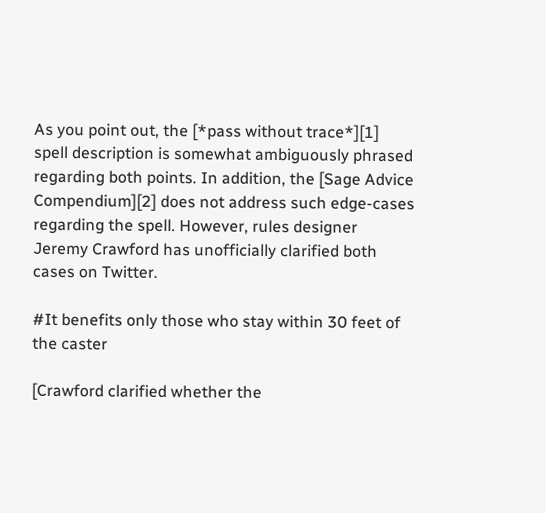As you point out, the [*pass without trace*][1] spell description is somewhat ambiguously phrased regarding both points. In addition, the [Sage Advice Compendium][2] does not address such edge-cases regarding the spell. However, rules designer Jeremy Crawford has unofficially clarified both cases on Twitter.

#It benefits only those who stay within 30 feet of the caster

[Crawford clarified whether the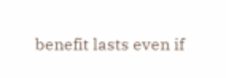benefit lasts even if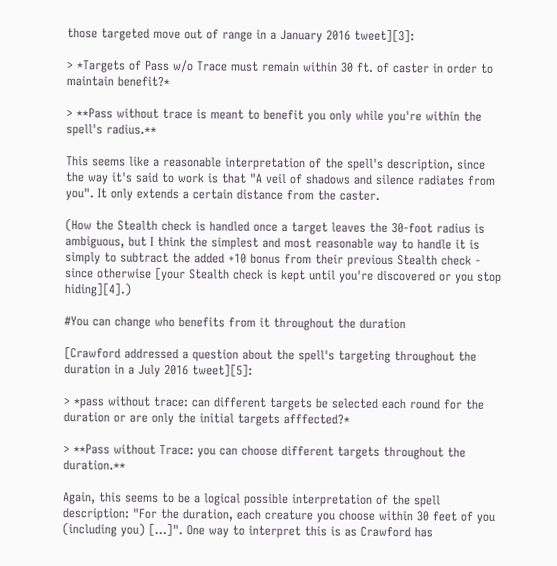those targeted move out of range in a January 2016 tweet][3]:

> *Targets of Pass w/o Trace must remain within 30 ft. of caster in order to maintain benefit?*

> **Pass without trace is meant to benefit you only while you're within the spell's radius.**

This seems like a reasonable interpretation of the spell's description, since the way it's said to work is that "A veil of shadows and silence radiates from you". It only extends a certain distance from the caster.

(How the Stealth check is handled once a target leaves the 30-foot radius is ambiguous, but I think the simplest and most reasonable way to handle it is simply to subtract the added +10 bonus from their previous Stealth check - since otherwise [your Stealth check is kept until you're discovered or you stop hiding][4].)

#You can change who benefits from it throughout the duration

[Crawford addressed a question about the spell's targeting throughout the duration in a July 2016 tweet][5]:

> *pass without trace: can different targets be selected each round for the duration or are only the initial targets afffected?*

> **Pass without Trace: you can choose different targets throughout the duration.**

Again, this seems to be a logical possible interpretation of the spell description: "For the duration, each creature you choose within 30 feet of you (including you) [...]". One way to interpret this is as Crawford has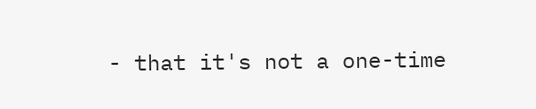- that it's not a one-time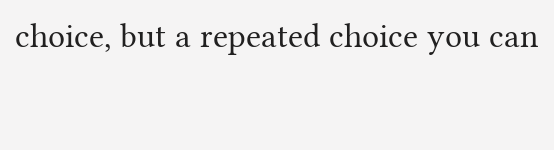choice, but a repeated choice you can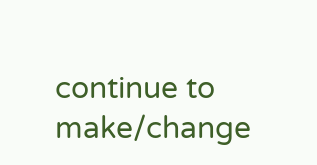continue to make/change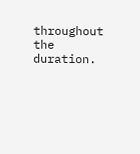throughout the duration.